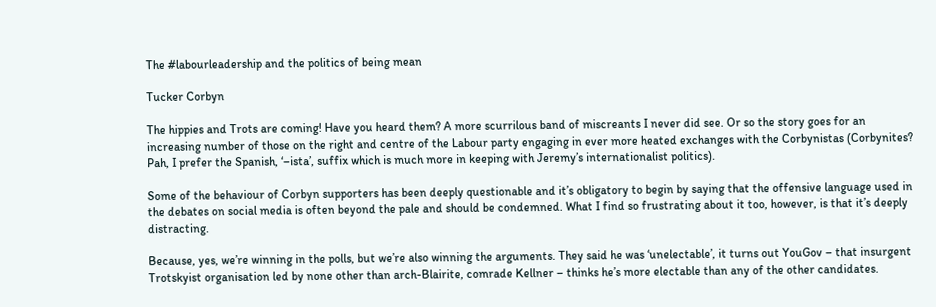The #labourleadership and the politics of being mean

Tucker Corbyn

The hippies and Trots are coming! Have you heard them? A more scurrilous band of miscreants I never did see. Or so the story goes for an increasing number of those on the right and centre of the Labour party engaging in ever more heated exchanges with the Corbynistas (Corbynites? Pah, I prefer the Spanish, ‘–ista’, suffix which is much more in keeping with Jeremy’s internationalist politics).

Some of the behaviour of Corbyn supporters has been deeply questionable and it’s obligatory to begin by saying that the offensive language used in the debates on social media is often beyond the pale and should be condemned. What I find so frustrating about it too, however, is that it’s deeply distracting.

Because, yes, we’re winning in the polls, but we’re also winning the arguments. They said he was ‘unelectable’, it turns out YouGov – that insurgent Trotskyist organisation led by none other than arch-Blairite, comrade Kellner – thinks he’s more electable than any of the other candidates.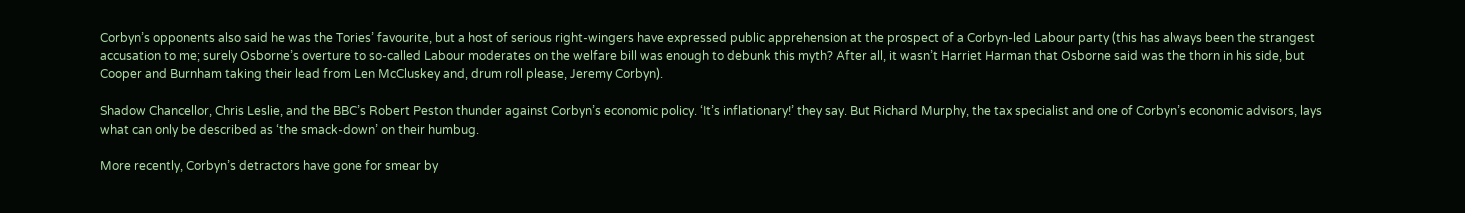Corbyn’s opponents also said he was the Tories’ favourite, but a host of serious right-wingers have expressed public apprehension at the prospect of a Corbyn-led Labour party (this has always been the strangest accusation to me; surely Osborne’s overture to so-called Labour moderates on the welfare bill was enough to debunk this myth? After all, it wasn’t Harriet Harman that Osborne said was the thorn in his side, but Cooper and Burnham taking their lead from Len McCluskey and, drum roll please, Jeremy Corbyn).

Shadow Chancellor, Chris Leslie, and the BBC’s Robert Peston thunder against Corbyn’s economic policy. ‘It’s inflationary!’ they say. But Richard Murphy, the tax specialist and one of Corbyn’s economic advisors, lays what can only be described as ‘the smack-down’ on their humbug.

More recently, Corbyn’s detractors have gone for smear by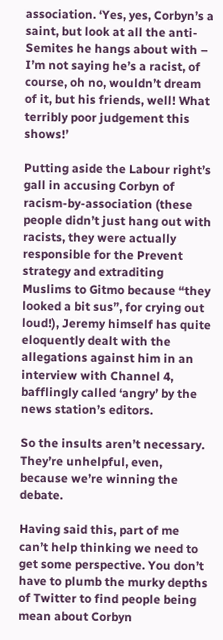association. ‘Yes, yes, Corbyn’s a saint, but look at all the anti-Semites he hangs about with – I’m not saying he’s a racist, of course, oh no, wouldn’t dream of it, but his friends, well! What terribly poor judgement this shows!’

Putting aside the Labour right’s gall in accusing Corbyn of racism-by-association (these people didn’t just hang out with racists, they were actually responsible for the Prevent strategy and extraditing Muslims to Gitmo because “they looked a bit sus”, for crying out loud!), Jeremy himself has quite eloquently dealt with the allegations against him in an interview with Channel 4, bafflingly called ‘angry’ by the news station’s editors.

So the insults aren’t necessary. They’re unhelpful, even, because we’re winning the debate.

Having said this, part of me can’t help thinking we need to get some perspective. You don’t have to plumb the murky depths of Twitter to find people being mean about Corbyn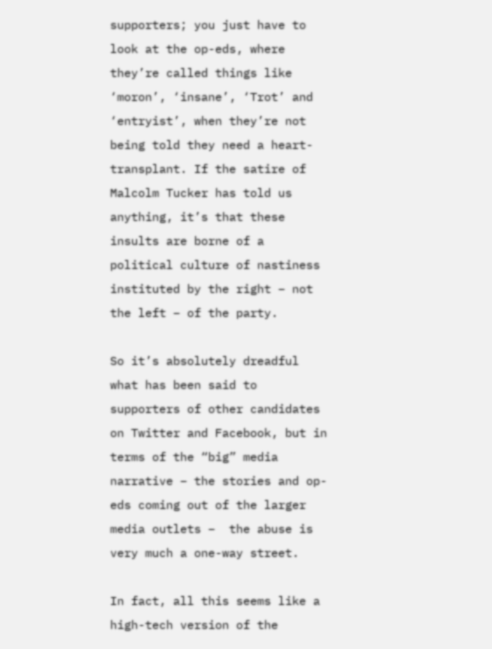supporters; you just have to look at the op-eds, where they’re called things like ‘moron’, ‘insane’, ‘Trot’ and ‘entryist’, when they’re not being told they need a heart-transplant. If the satire of Malcolm Tucker has told us anything, it’s that these insults are borne of a political culture of nastiness instituted by the right – not the left – of the party.

So it’s absolutely dreadful what has been said to supporters of other candidates on Twitter and Facebook, but in terms of the “big” media narrative – the stories and op-eds coming out of the larger media outlets –  the abuse is very much a one-way street.

In fact, all this seems like a high-tech version of the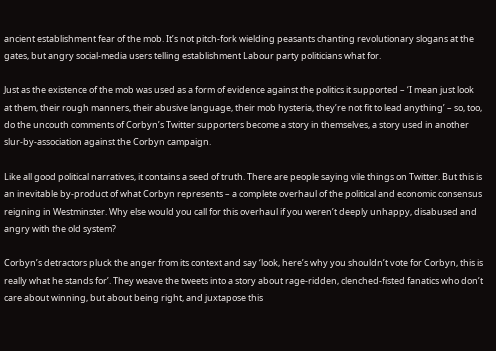ancient establishment fear of the mob. It’s not pitch-fork wielding peasants chanting revolutionary slogans at the gates, but angry social-media users telling establishment Labour party politicians what for.

Just as the existence of the mob was used as a form of evidence against the politics it supported – ‘I mean just look at them, their rough manners, their abusive language, their mob hysteria, they’re not fit to lead anything’ – so, too, do the uncouth comments of Corbyn’s Twitter supporters become a story in themselves, a story used in another slur-by-association against the Corbyn campaign.

Like all good political narratives, it contains a seed of truth. There are people saying vile things on Twitter. But this is an inevitable by-product of what Corbyn represents – a complete overhaul of the political and economic consensus reigning in Westminster. Why else would you call for this overhaul if you weren’t deeply unhappy, disabused and angry with the old system?

Corbyn’s detractors pluck the anger from its context and say ‘look, here’s why you shouldn’t vote for Corbyn, this is really what he stands for’. They weave the tweets into a story about rage-ridden, clenched-fisted fanatics who don’t care about winning, but about being right, and juxtapose this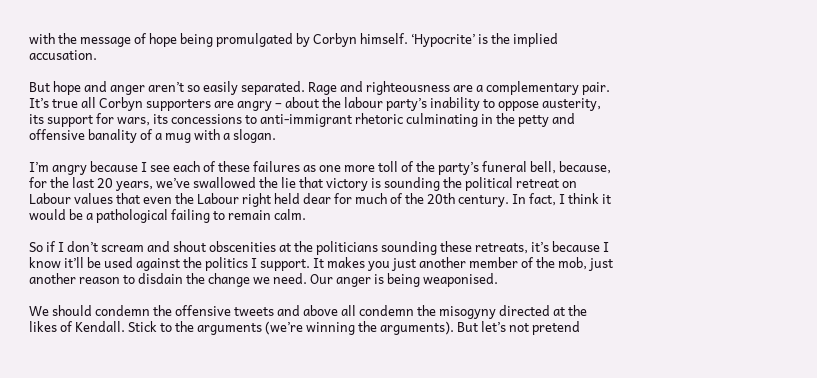with the message of hope being promulgated by Corbyn himself. ‘Hypocrite’ is the implied accusation.

But hope and anger aren’t so easily separated. Rage and righteousness are a complementary pair. It’s true all Corbyn supporters are angry – about the labour party’s inability to oppose austerity, its support for wars, its concessions to anti-immigrant rhetoric culminating in the petty and offensive banality of a mug with a slogan.

I’m angry because I see each of these failures as one more toll of the party’s funeral bell, because, for the last 20 years, we’ve swallowed the lie that victory is sounding the political retreat on Labour values that even the Labour right held dear for much of the 20th century. In fact, I think it would be a pathological failing to remain calm.

So if I don’t scream and shout obscenities at the politicians sounding these retreats, it’s because I know it’ll be used against the politics I support. It makes you just another member of the mob, just another reason to disdain the change we need. Our anger is being weaponised.

We should condemn the offensive tweets and above all condemn the misogyny directed at the likes of Kendall. Stick to the arguments (we’re winning the arguments). But let’s not pretend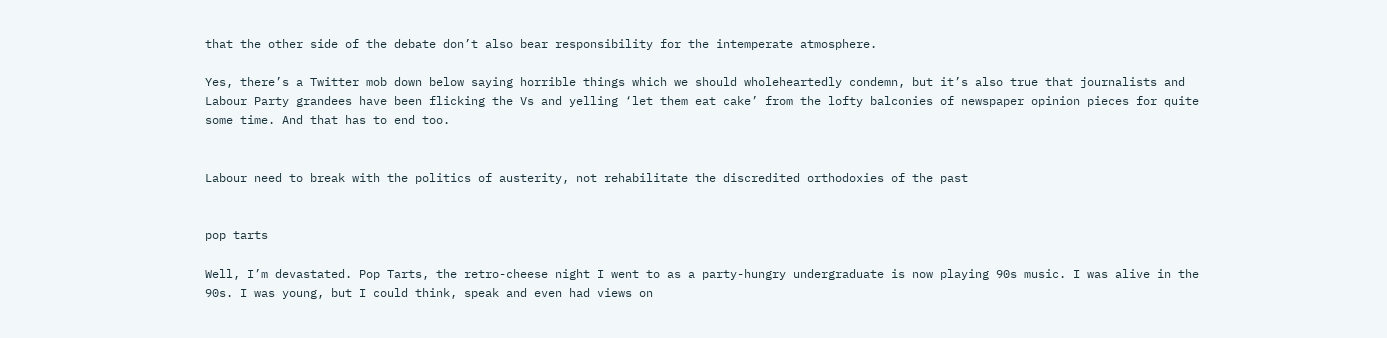that the other side of the debate don’t also bear responsibility for the intemperate atmosphere.

Yes, there’s a Twitter mob down below saying horrible things which we should wholeheartedly condemn, but it’s also true that journalists and Labour Party grandees have been flicking the Vs and yelling ‘let them eat cake’ from the lofty balconies of newspaper opinion pieces for quite some time. And that has to end too.


Labour need to break with the politics of austerity, not rehabilitate the discredited orthodoxies of the past


pop tarts

Well, I’m devastated. Pop Tarts, the retro-cheese night I went to as a party-hungry undergraduate is now playing 90s music. I was alive in the 90s. I was young, but I could think, speak and even had views on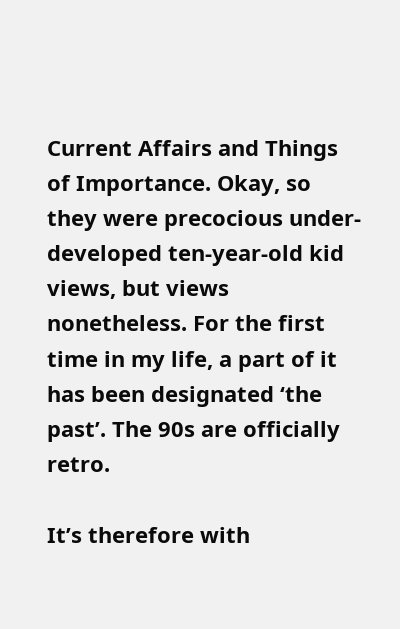Current Affairs and Things of Importance. Okay, so they were precocious under-developed ten-year-old kid views, but views nonetheless. For the first time in my life, a part of it has been designated ‘the past’. The 90s are officially retro.

It’s therefore with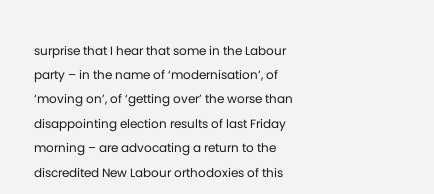surprise that I hear that some in the Labour party – in the name of ‘modernisation’, of ‘moving on’, of ‘getting over’ the worse than disappointing election results of last Friday morning – are advocating a return to the discredited New Labour orthodoxies of this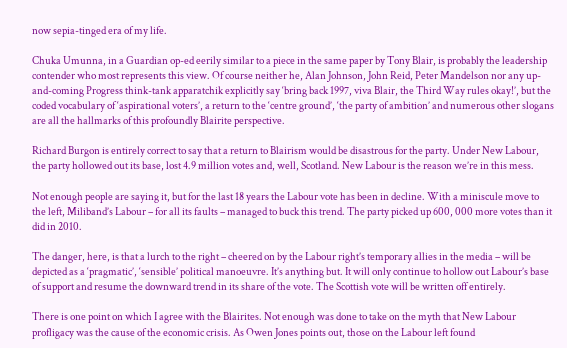now sepia-tinged era of my life.

Chuka Umunna, in a Guardian op-ed eerily similar to a piece in the same paper by Tony Blair, is probably the leadership contender who most represents this view. Of course neither he, Alan Johnson, John Reid, Peter Mandelson nor any up-and-coming Progress think-tank apparatchik explicitly say ‘bring back 1997, viva Blair, the Third Way rules okay!’, but the coded vocabulary of ‘aspirational voters’, a return to the ‘centre ground’, ‘the party of ambition’ and numerous other slogans are all the hallmarks of this profoundly Blairite perspective.

Richard Burgon is entirely correct to say that a return to Blairism would be disastrous for the party. Under New Labour, the party hollowed out its base, lost 4.9 million votes and, well, Scotland. New Labour is the reason we’re in this mess.

Not enough people are saying it, but for the last 18 years the Labour vote has been in decline. With a miniscule move to the left, Miliband’s Labour – for all its faults – managed to buck this trend. The party picked up 600, 000 more votes than it did in 2010.

The danger, here, is that a lurch to the right – cheered on by the Labour right’s temporary allies in the media – will be depicted as a ‘pragmatic’, ‘sensible’ political manoeuvre. It’s anything but. It will only continue to hollow out Labour’s base of support and resume the downward trend in its share of the vote. The Scottish vote will be written off entirely.

There is one point on which I agree with the Blairites. Not enough was done to take on the myth that New Labour profligacy was the cause of the economic crisis. As Owen Jones points out, those on the Labour left found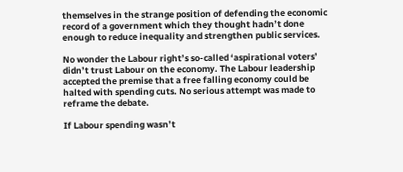themselves in the strange position of defending the economic record of a government which they thought hadn’t done enough to reduce inequality and strengthen public services.

No wonder the Labour right’s so-called ‘aspirational voters’ didn’t trust Labour on the economy. The Labour leadership accepted the premise that a free falling economy could be halted with spending cuts. No serious attempt was made to reframe the debate.

If Labour spending wasn’t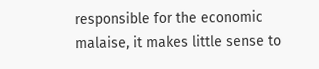responsible for the economic malaise, it makes little sense to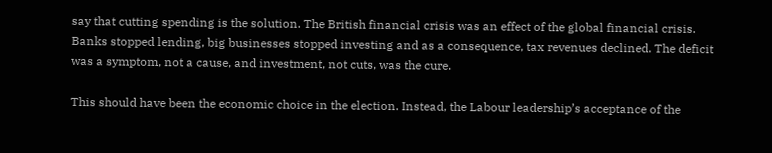say that cutting spending is the solution. The British financial crisis was an effect of the global financial crisis. Banks stopped lending, big businesses stopped investing and as a consequence, tax revenues declined. The deficit was a symptom, not a cause, and investment, not cuts, was the cure.

This should have been the economic choice in the election. Instead, the Labour leadership’s acceptance of the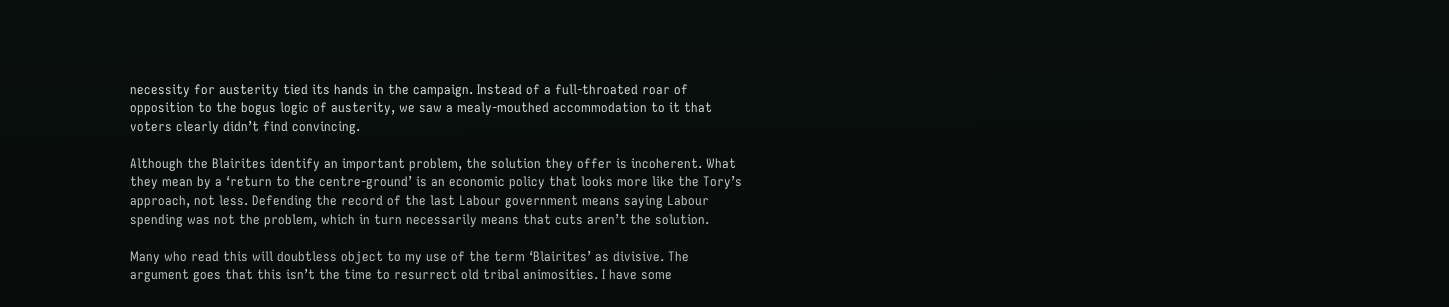necessity for austerity tied its hands in the campaign. Instead of a full-throated roar of opposition to the bogus logic of austerity, we saw a mealy-mouthed accommodation to it that voters clearly didn’t find convincing.

Although the Blairites identify an important problem, the solution they offer is incoherent. What they mean by a ‘return to the centre-ground’ is an economic policy that looks more like the Tory’s approach, not less. Defending the record of the last Labour government means saying Labour spending was not the problem, which in turn necessarily means that cuts aren’t the solution.

Many who read this will doubtless object to my use of the term ‘Blairites’ as divisive. The argument goes that this isn’t the time to resurrect old tribal animosities. I have some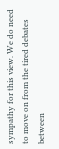sympathy for this view. We do need to move on from the tired debates between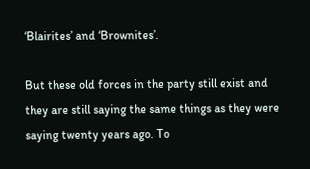‘Blairites’ and ‘Brownites’.

But these old forces in the party still exist and they are still saying the same things as they were saying twenty years ago. To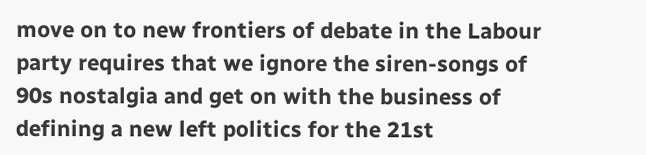move on to new frontiers of debate in the Labour party requires that we ignore the siren-songs of 90s nostalgia and get on with the business of defining a new left politics for the 21st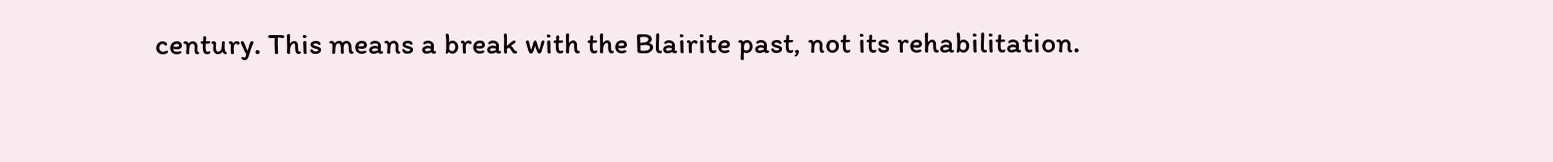century. This means a break with the Blairite past, not its rehabilitation.